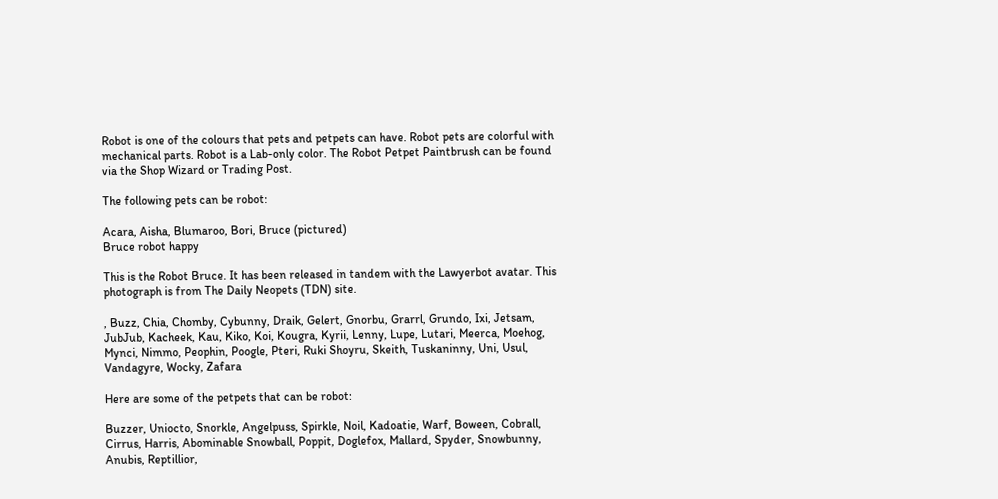Robot is one of the colours that pets and petpets can have. Robot pets are colorful with mechanical parts. Robot is a Lab-only color. The Robot Petpet Paintbrush can be found via the Shop Wizard or Trading Post.

The following pets can be robot:

Acara, Aisha, Blumaroo, Bori, Bruce (pictured)
Bruce robot happy

This is the Robot Bruce. It has been released in tandem with the Lawyerbot avatar. This photograph is from The Daily Neopets (TDN) site.

, Buzz, Chia, Chomby, Cybunny, Draik, Gelert, Gnorbu, Grarrl, Grundo, Ixi, Jetsam, JubJub, Kacheek, Kau, Kiko, Koi, Kougra, Kyrii, Lenny, Lupe, Lutari, Meerca, Moehog, Mynci, Nimmo, Peophin, Poogle, Pteri, Ruki Shoyru, Skeith, Tuskaninny, Uni, Usul, Vandagyre, Wocky, Zafara

Here are some of the petpets that can be robot:

Buzzer, Uniocto, Snorkle, Angelpuss, Spirkle, Noil, Kadoatie, Warf, Boween, Cobrall, Cirrus, Harris, Abominable Snowball, Poppit, Doglefox, Mallard, Spyder, Snowbunny, Anubis, Reptillior,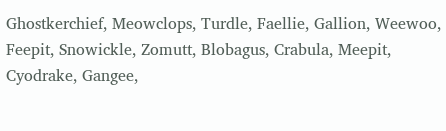Ghostkerchief, Meowclops, Turdle, Faellie, Gallion, Weewoo, Feepit, Snowickle, Zomutt, Blobagus, Crabula, Meepit, Cyodrake, Gangee,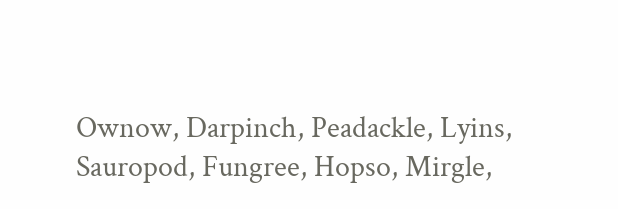Ownow, Darpinch, Peadackle, Lyins, Sauropod, Fungree, Hopso, Mirgle,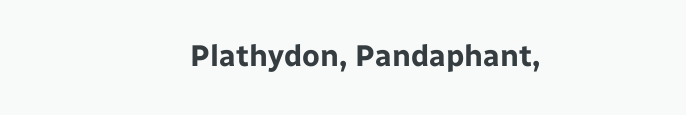Plathydon, Pandaphant,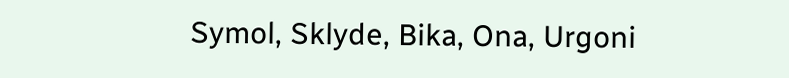Symol, Sklyde, Bika, Ona, Urgoni